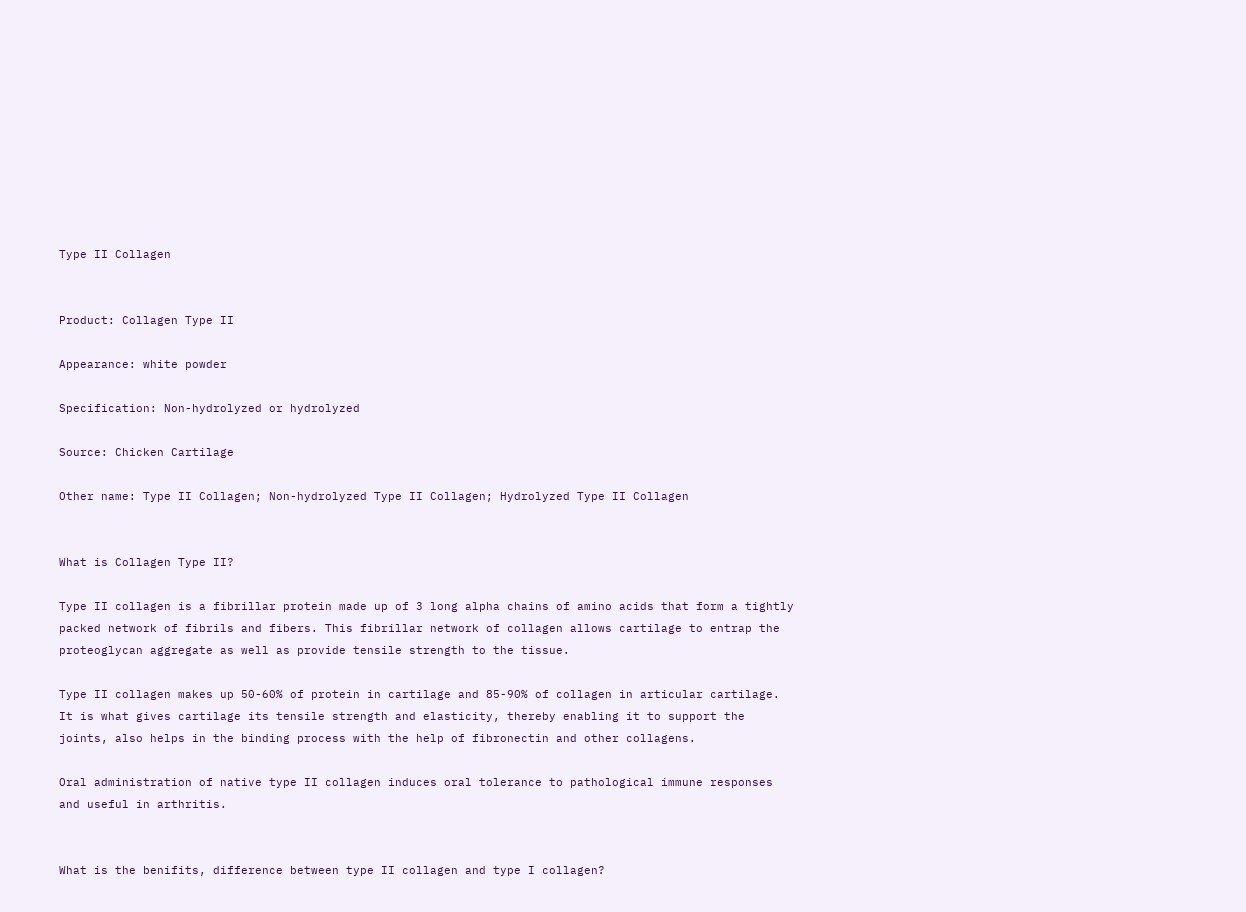Type II Collagen


Product: Collagen Type II

Appearance: white powder

Specification: Non-hydrolyzed or hydrolyzed

Source: Chicken Cartilage

Other name: Type II Collagen; Non-hydrolyzed Type II Collagen; Hydrolyzed Type II Collagen


What is Collagen Type II?

Type II collagen is a fibrillar protein made up of 3 long alpha chains of amino acids that form a tightly packed network of fibrils and fibers. This fibrillar network of collagen allows cartilage to entrap the proteoglycan aggregate as well as provide tensile strength to the tissue.

Type II collagen makes up 50-60% of protein in cartilage and 85-90% of collagen in articular cartilage.  It is what gives cartilage its tensile strength and elasticity, thereby enabling it to support the joints, also helps in the binding process with the help of fibronectin and other collagens.

Oral administration of native type II collagen induces oral tolerance to pathological immune responses and useful in arthritis.


What is the benifits, difference between type II collagen and type I collagen?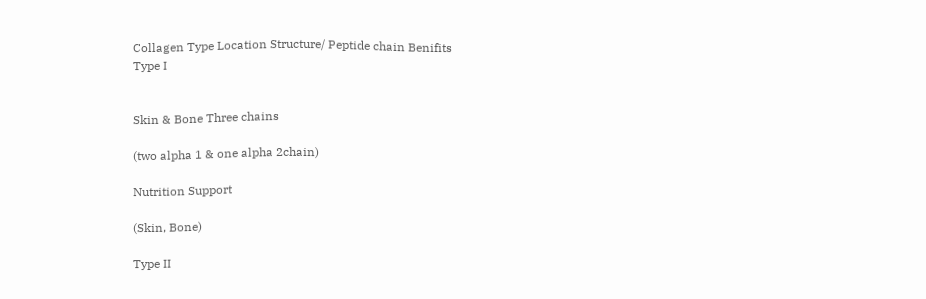Collagen Type Location Structure/ Peptide chain Benifits
Type I


Skin & Bone Three chains

(two alpha 1 & one alpha 2chain)

Nutrition Support

(Skin, Bone)

Type II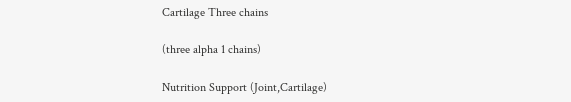Cartilage Three chains

(three alpha 1 chains)

Nutrition Support (Joint,Cartilage)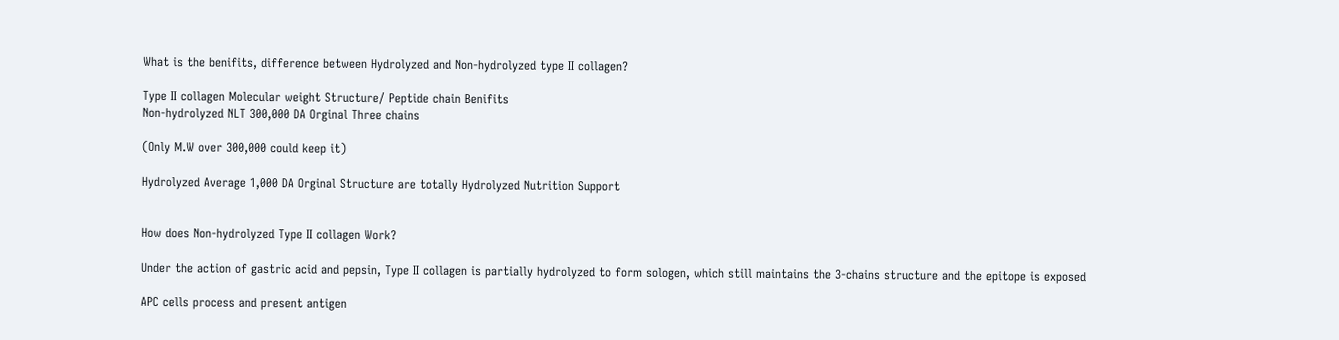What is the benifits, difference between Hydrolyzed and Non-hydrolyzed type II collagen?

Type II collagen Molecular weight Structure/ Peptide chain Benifits
Non-hydrolyzed NLT 300,000 DA Orginal Three chains

(Only M.W over 300,000 could keep it)

Hydrolyzed Average 1,000 DA Orginal Structure are totally Hydrolyzed Nutrition Support


How does Non-hydrolyzed Type II collagen Work?

Under the action of gastric acid and pepsin, Type II collagen is partially hydrolyzed to form sologen, which still maintains the 3-chains structure and the epitope is exposed

APC cells process and present antigen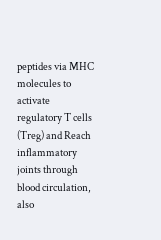peptides via MHC molecules to activate regulatory T cells (Treg) and Reach inflammatory joints through blood circulation, also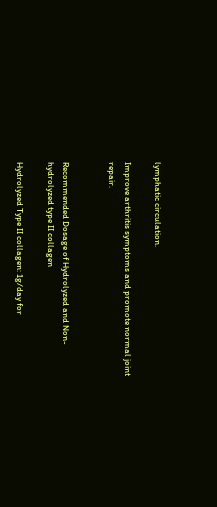lymphatic circulation.

Improve arthritis symptoms and promote normal joint repair.


Recommended Dosage of Hydrolyzed and Non-hydrolyzed type II collagen

Hydrolyzed Type II collagen: 1g/day for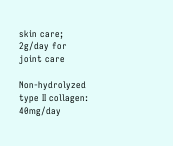skin care; 2g/day for joint care

Non-hydrolyzed type II collagen: 40mg/day